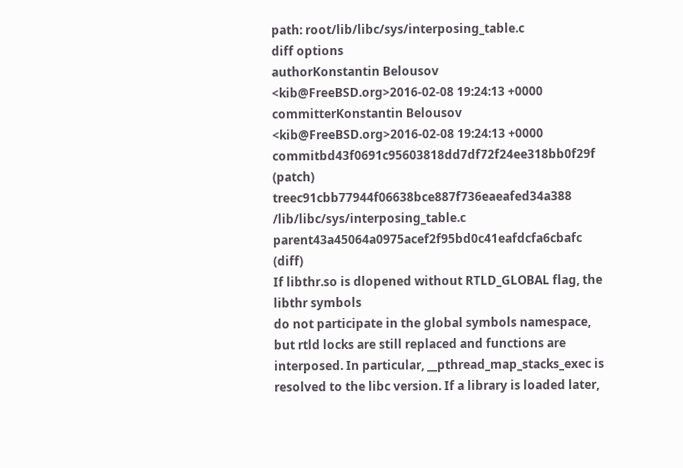path: root/lib/libc/sys/interposing_table.c
diff options
authorKonstantin Belousov <kib@FreeBSD.org>2016-02-08 19:24:13 +0000
committerKonstantin Belousov <kib@FreeBSD.org>2016-02-08 19:24:13 +0000
commitbd43f0691c95603818dd7df72f24ee318bb0f29f (patch)
treec91cbb77944f06638bce887f736eaeafed34a388 /lib/libc/sys/interposing_table.c
parent43a45064a0975acef2f95bd0c41eafdcfa6cbafc (diff)
If libthr.so is dlopened without RTLD_GLOBAL flag, the libthr symbols
do not participate in the global symbols namespace, but rtld locks are still replaced and functions are interposed. In particular, __pthread_map_stacks_exec is resolved to the libc version. If a library is loaded later,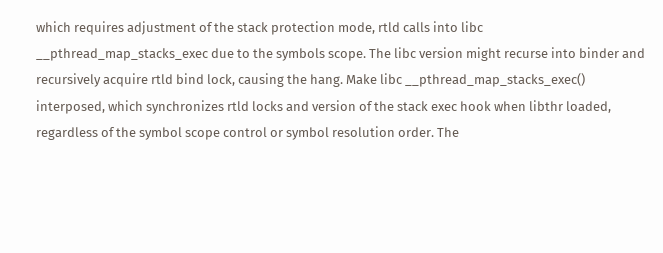which requires adjustment of the stack protection mode, rtld calls into libc __pthread_map_stacks_exec due to the symbols scope. The libc version might recurse into binder and recursively acquire rtld bind lock, causing the hang. Make libc __pthread_map_stacks_exec() interposed, which synchronizes rtld locks and version of the stack exec hook when libthr loaded, regardless of the symbol scope control or symbol resolution order. The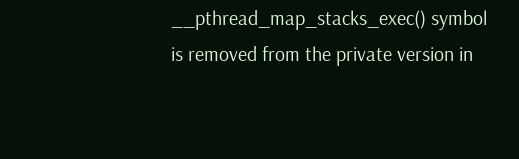__pthread_map_stacks_exec() symbol is removed from the private version in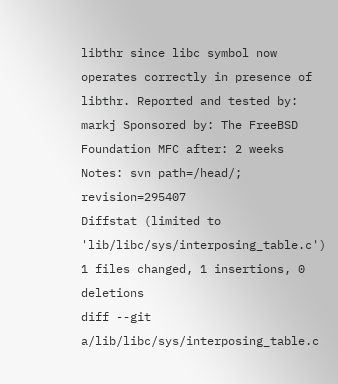libthr since libc symbol now operates correctly in presence of libthr. Reported and tested by: markj Sponsored by: The FreeBSD Foundation MFC after: 2 weeks
Notes: svn path=/head/; revision=295407
Diffstat (limited to 'lib/libc/sys/interposing_table.c')
1 files changed, 1 insertions, 0 deletions
diff --git a/lib/libc/sys/interposing_table.c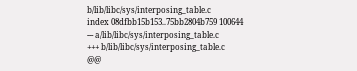b/lib/libc/sys/interposing_table.c
index 08dfbb15b153..75bb2804b759 100644
--- a/lib/libc/sys/interposing_table.c
+++ b/lib/libc/sys/interposing_table.c
@@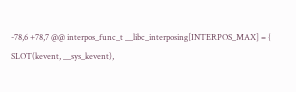-78,6 +78,7 @@ interpos_func_t __libc_interposing[INTERPOS_MAX] = {
SLOT(kevent, __sys_kevent),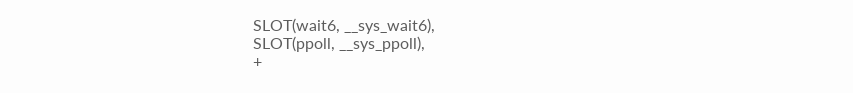SLOT(wait6, __sys_wait6),
SLOT(ppoll, __sys_ppoll),
+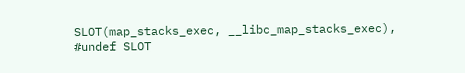SLOT(map_stacks_exec, __libc_map_stacks_exec),
#undef SLOT